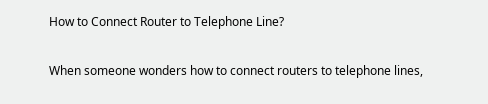How to Connect Router to Telephone Line?

When someone wonders how to connect routers to telephone lines,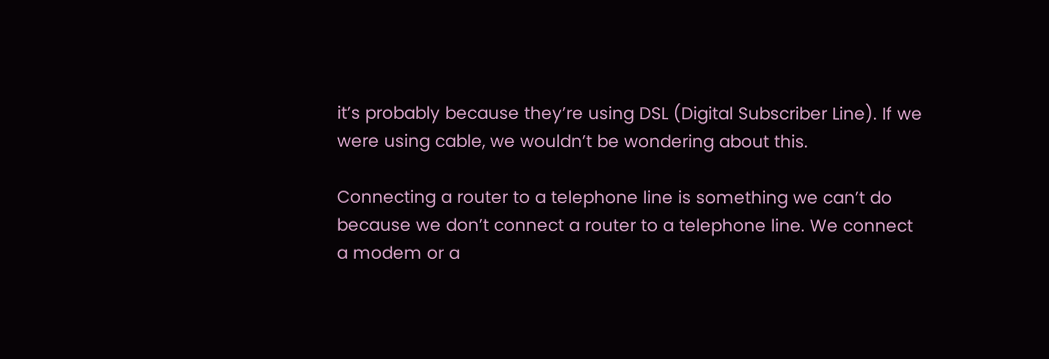it’s probably because they’re using DSL (Digital Subscriber Line). If we were using cable, we wouldn’t be wondering about this.

Connecting a router to a telephone line is something we can’t do because we don’t connect a router to a telephone line. We connect a modem or a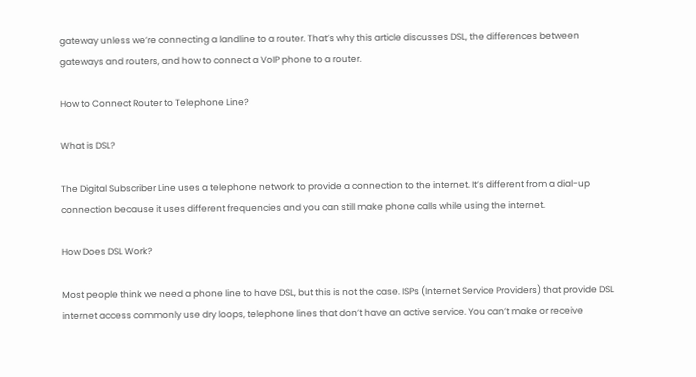gateway unless we’re connecting a landline to a router. That’s why this article discusses DSL, the differences between gateways and routers, and how to connect a VoIP phone to a router.

How to Connect Router to Telephone Line?

What is DSL?

The Digital Subscriber Line uses a telephone network to provide a connection to the internet. It’s different from a dial-up connection because it uses different frequencies and you can still make phone calls while using the internet.

How Does DSL Work?

Most people think we need a phone line to have DSL, but this is not the case. ISPs (Internet Service Providers) that provide DSL internet access commonly use dry loops, telephone lines that don’t have an active service. You can’t make or receive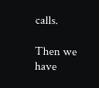calls.

Then we have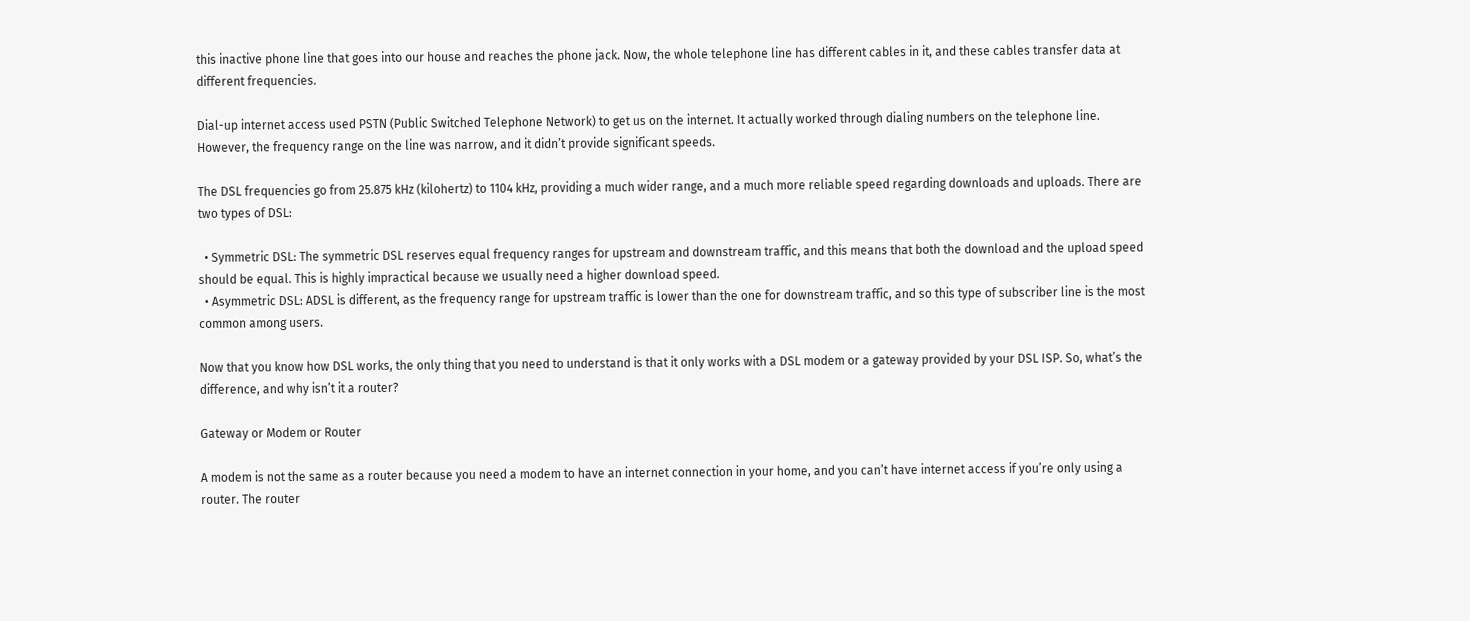this inactive phone line that goes into our house and reaches the phone jack. Now, the whole telephone line has different cables in it, and these cables transfer data at different frequencies.

Dial-up internet access used PSTN (Public Switched Telephone Network) to get us on the internet. It actually worked through dialing numbers on the telephone line. However, the frequency range on the line was narrow, and it didn’t provide significant speeds.

The DSL frequencies go from 25.875 kHz (kilohertz) to 1104 kHz, providing a much wider range, and a much more reliable speed regarding downloads and uploads. There are two types of DSL:

  • Symmetric DSL: The symmetric DSL reserves equal frequency ranges for upstream and downstream traffic, and this means that both the download and the upload speed should be equal. This is highly impractical because we usually need a higher download speed.
  • Asymmetric DSL: ADSL is different, as the frequency range for upstream traffic is lower than the one for downstream traffic, and so this type of subscriber line is the most common among users.

Now that you know how DSL works, the only thing that you need to understand is that it only works with a DSL modem or a gateway provided by your DSL ISP. So, what’s the difference, and why isn’t it a router?

Gateway or Modem or Router

A modem is not the same as a router because you need a modem to have an internet connection in your home, and you can’t have internet access if you’re only using a router. The router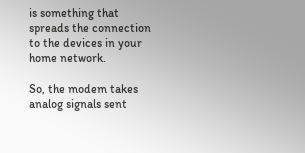is something that spreads the connection to the devices in your home network.

So, the modem takes analog signals sent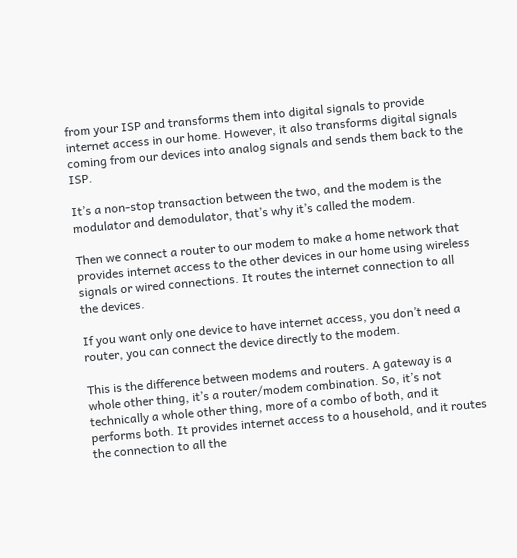from your ISP and transforms them into digital signals to provide internet access in our home. However, it also transforms digital signals coming from our devices into analog signals and sends them back to the ISP.

It’s a non-stop transaction between the two, and the modem is the modulator and demodulator, that’s why it’s called the modem.

Then we connect a router to our modem to make a home network that provides internet access to the other devices in our home using wireless signals or wired connections. It routes the internet connection to all the devices.

If you want only one device to have internet access, you don’t need a router, you can connect the device directly to the modem.

This is the difference between modems and routers. A gateway is a whole other thing, it’s a router/modem combination. So, it’s not technically a whole other thing, more of a combo of both, and it performs both. It provides internet access to a household, and it routes the connection to all the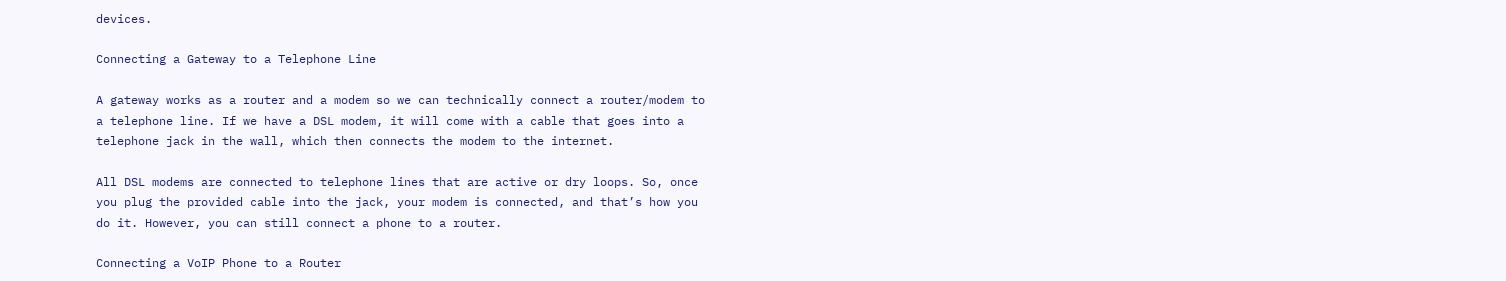devices.

Connecting a Gateway to a Telephone Line

A gateway works as a router and a modem so we can technically connect a router/modem to a telephone line. If we have a DSL modem, it will come with a cable that goes into a telephone jack in the wall, which then connects the modem to the internet.

All DSL modems are connected to telephone lines that are active or dry loops. So, once you plug the provided cable into the jack, your modem is connected, and that’s how you do it. However, you can still connect a phone to a router.

Connecting a VoIP Phone to a Router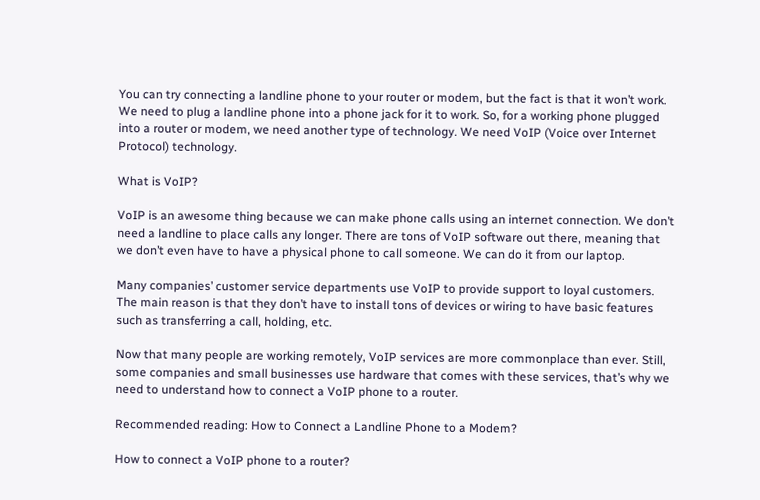You can try connecting a landline phone to your router or modem, but the fact is that it won’t work. We need to plug a landline phone into a phone jack for it to work. So, for a working phone plugged into a router or modem, we need another type of technology. We need VoIP (Voice over Internet Protocol) technology.

What is VoIP?

VoIP is an awesome thing because we can make phone calls using an internet connection. We don’t need a landline to place calls any longer. There are tons of VoIP software out there, meaning that we don’t even have to have a physical phone to call someone. We can do it from our laptop.

Many companies’ customer service departments use VoIP to provide support to loyal customers. The main reason is that they don’t have to install tons of devices or wiring to have basic features such as transferring a call, holding, etc.

Now that many people are working remotely, VoIP services are more commonplace than ever. Still, some companies and small businesses use hardware that comes with these services, that’s why we need to understand how to connect a VoIP phone to a router.

Recommended reading: How to Connect a Landline Phone to a Modem?

How to connect a VoIP phone to a router?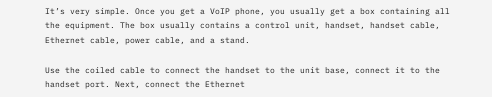It’s very simple. Once you get a VoIP phone, you usually get a box containing all the equipment. The box usually contains a control unit, handset, handset cable, Ethernet cable, power cable, and a stand.

Use the coiled cable to connect the handset to the unit base, connect it to the handset port. Next, connect the Ethernet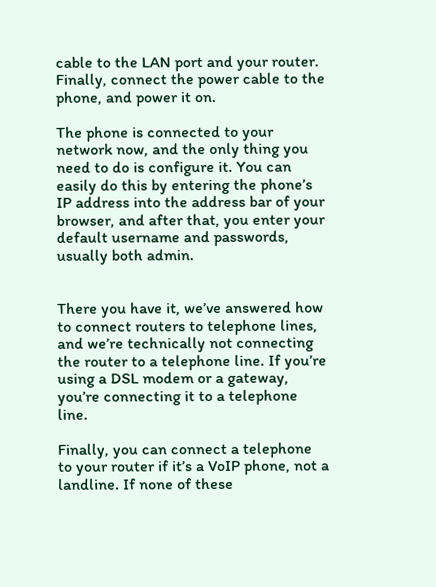cable to the LAN port and your router. Finally, connect the power cable to the phone, and power it on.

The phone is connected to your network now, and the only thing you need to do is configure it. You can easily do this by entering the phone’s IP address into the address bar of your browser, and after that, you enter your default username and passwords, usually both admin.


There you have it, we’ve answered how to connect routers to telephone lines, and we’re technically not connecting the router to a telephone line. If you’re using a DSL modem or a gateway, you’re connecting it to a telephone line.

Finally, you can connect a telephone to your router if it’s a VoIP phone, not a landline. If none of these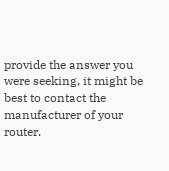provide the answer you were seeking, it might be best to contact the manufacturer of your router.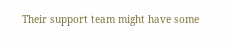Their support team might have some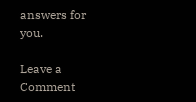answers for you.

Leave a Comment